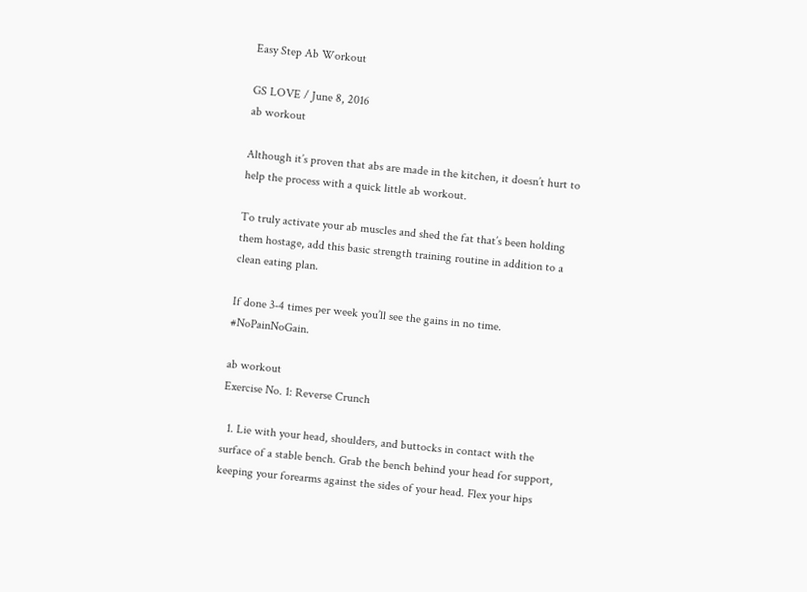Easy Step Ab Workout

GS LOVE / June 8, 2016
ab workout

Although it’s proven that abs are made in the kitchen, it doesn’t hurt to help the process with a quick little ab workout.

To truly activate your ab muscles and shed the fat that’s been holding them hostage, add this basic strength training routine in addition to a clean eating plan.

If done 3-4 times per week you’ll see the gains in no time. #NoPainNoGain.

ab workout
Exercise No. 1: Reverse Crunch

  1. Lie with your head, shoulders, and buttocks in contact with the surface of a stable bench. Grab the bench behind your head for support, keeping your forearms against the sides of your head. Flex your hips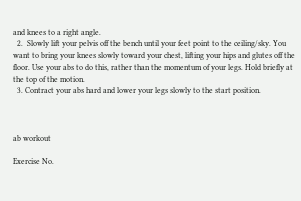and knees to a right angle.
  2.  Slowly lift your pelvis off the bench until your feet point to the ceiling/sky. You want to bring your knees slowly toward your chest, lifting your hips and glutes off the floor. Use your abs to do this, rather than the momentum of your legs. Hold briefly at the top of the motion.
  3. Contract your abs hard and lower your legs slowly to the start position.



ab workout

Exercise No.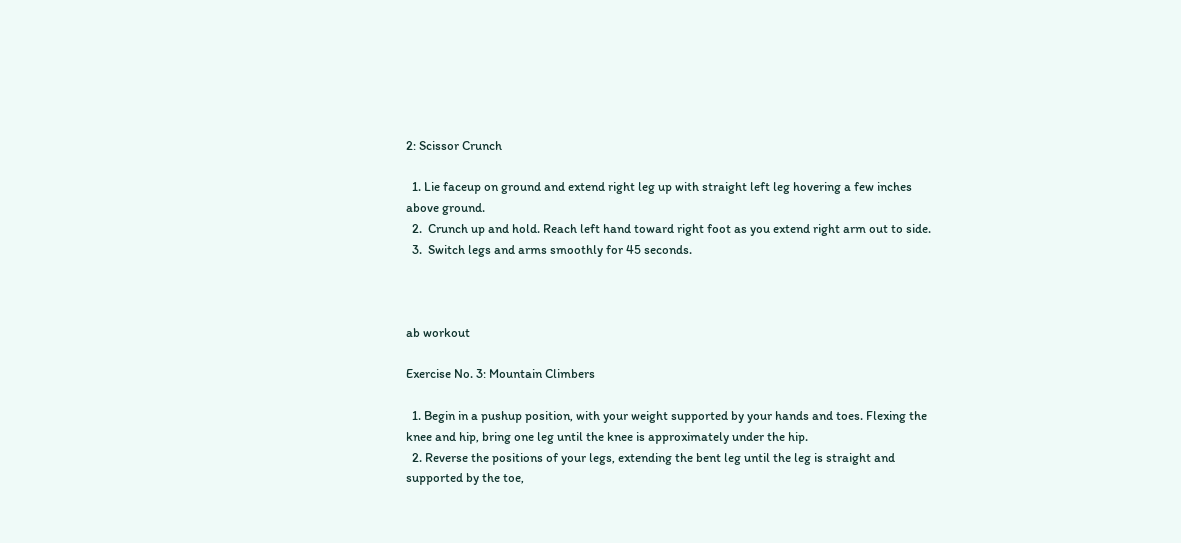2: Scissor Crunch

  1. Lie faceup on ground and extend right leg up with straight left leg hovering a few inches above ground.
  2.  Crunch up and hold. Reach left hand toward right foot as you extend right arm out to side.
  3.  Switch legs and arms smoothly for 45 seconds.



ab workout

Exercise No. 3: Mountain Climbers

  1. Begin in a pushup position, with your weight supported by your hands and toes. Flexing the knee and hip, bring one leg until the knee is approximately under the hip.
  2. Reverse the positions of your legs, extending the bent leg until the leg is straight and supported by the toe,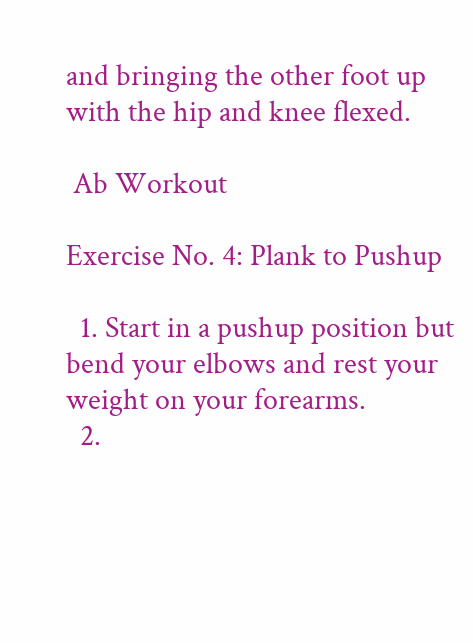and bringing the other foot up with the hip and knee flexed.

 Ab Workout

Exercise No. 4: Plank to Pushup

  1. Start in a pushup position but bend your elbows and rest your weight on your forearms.
  2.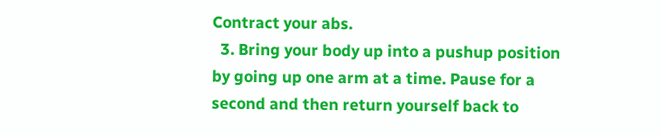Contract your abs.
  3. Bring your body up into a pushup position by going up one arm at a time. Pause for a second and then return yourself back to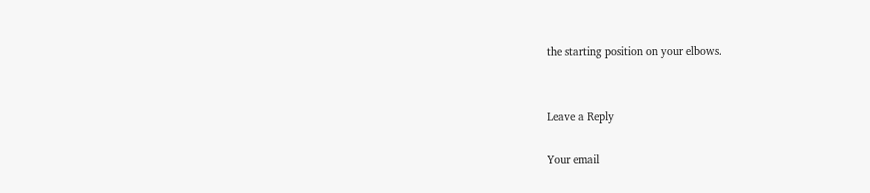the starting position on your elbows.


Leave a Reply

Your email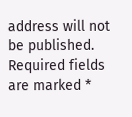address will not be published. Required fields are marked *